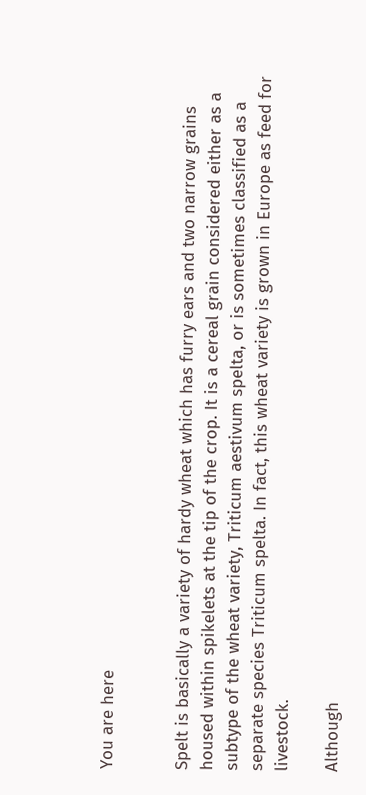You are here


Spelt is basically a variety of hardy wheat which has furry ears and two narrow grains housed within spikelets at the tip of the crop. It is a cereal grain considered either as a subtype of the wheat variety, Triticum aestivum spelta, or is sometimes classified as a separate species Triticum spelta. In fact, this wheat variety is grown in Europe as feed for livestock.

Although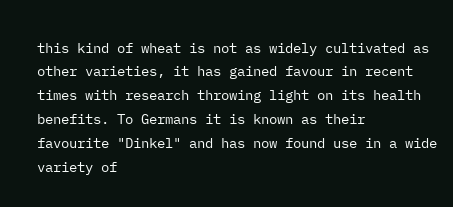this kind of wheat is not as widely cultivated as other varieties, it has gained favour in recent times with research throwing light on its health benefits. To Germans it is known as their favourite "Dinkel" and has now found use in a wide variety of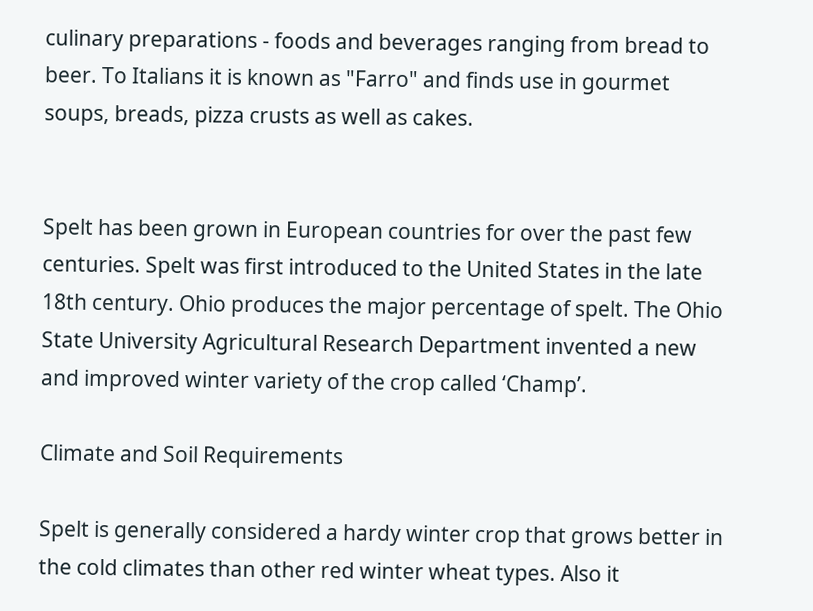culinary preparations - foods and beverages ranging from bread to beer. To Italians it is known as "Farro" and finds use in gourmet soups, breads, pizza crusts as well as cakes.


Spelt has been grown in European countries for over the past few centuries. Spelt was first introduced to the United States in the late 18th century. Ohio produces the major percentage of spelt. The Ohio State University Agricultural Research Department invented a new and improved winter variety of the crop called ‘Champ’.

Climate and Soil Requirements

Spelt is generally considered a hardy winter crop that grows better in the cold climates than other red winter wheat types. Also it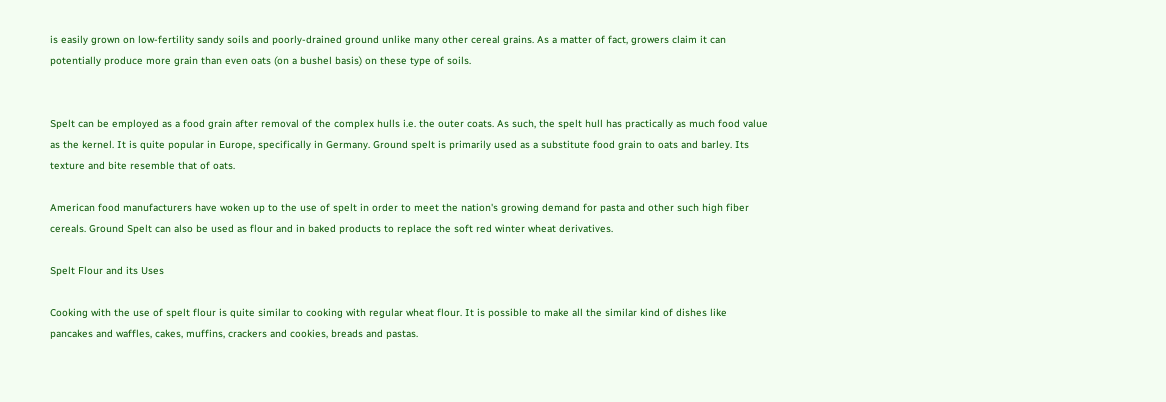is easily grown on low-fertility sandy soils and poorly-drained ground unlike many other cereal grains. As a matter of fact, growers claim it can potentially produce more grain than even oats (on a bushel basis) on these type of soils.


Spelt can be employed as a food grain after removal of the complex hulls i.e. the outer coats. As such, the spelt hull has practically as much food value as the kernel. It is quite popular in Europe, specifically in Germany. Ground spelt is primarily used as a substitute food grain to oats and barley. Its texture and bite resemble that of oats.

American food manufacturers have woken up to the use of spelt in order to meet the nation's growing demand for pasta and other such high fiber cereals. Ground Spelt can also be used as flour and in baked products to replace the soft red winter wheat derivatives.

Spelt Flour and its Uses

Cooking with the use of spelt flour is quite similar to cooking with regular wheat flour. It is possible to make all the similar kind of dishes like pancakes and waffles, cakes, muffins, crackers and cookies, breads and pastas.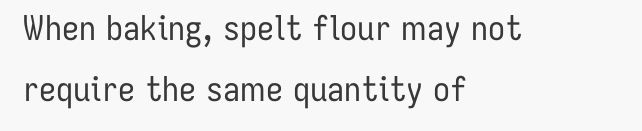When baking, spelt flour may not require the same quantity of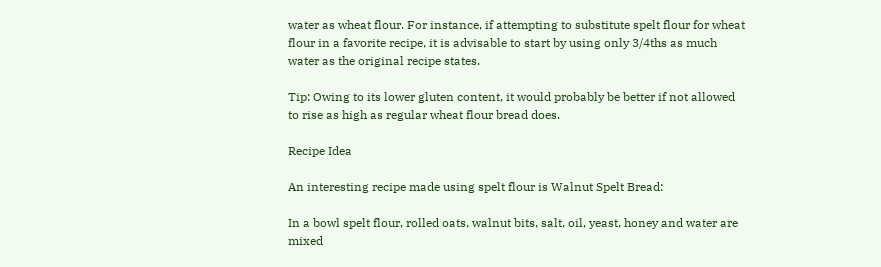water as wheat flour. For instance, if attempting to substitute spelt flour for wheat flour in a favorite recipe, it is advisable to start by using only 3/4ths as much water as the original recipe states.

Tip: Owing to its lower gluten content, it would probably be better if not allowed to rise as high as regular wheat flour bread does.

Recipe Idea

An interesting recipe made using spelt flour is Walnut Spelt Bread:

In a bowl spelt flour, rolled oats, walnut bits, salt, oil, yeast, honey and water are mixed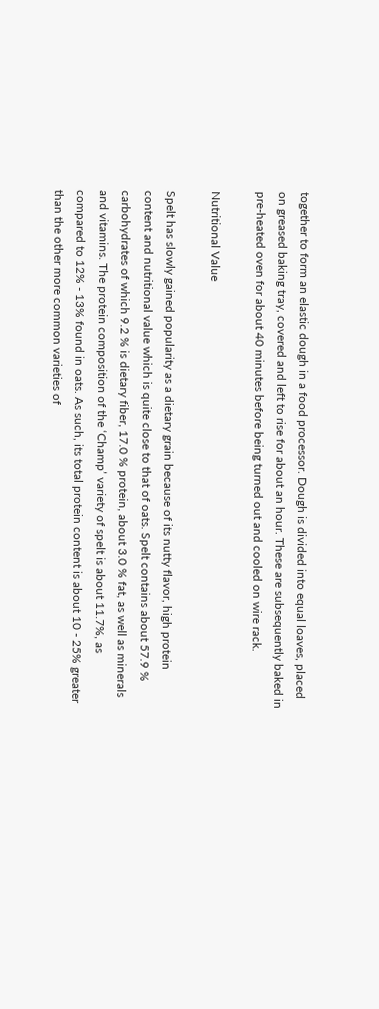together to form an elastic dough in a food processor. Dough is divided into equal loaves, placed on greased baking tray, covered and left to rise for about an hour. These are subsequently baked in pre-heated oven for about 40 minutes before being turned out and cooled on wire rack.

Nutritional Value

Spelt has slowly gained popularity as a dietary grain because of its nutty flavor, high protein content and nutritional value which is quite close to that of oats. Spelt contains about 57.9 % carbohydrates of which 9.2 % is dietary fiber, 17.0 % protein, about 3.0 % fat, as well as minerals and vitamins. The protein composition of the ‘Champ’ variety of spelt is about 11.7%, as compared to 12% - 13% found in oats. As such, its total protein content is about 10 - 25% greater than the other more common varieties of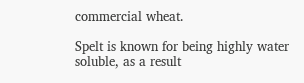commercial wheat.

Spelt is known for being highly water soluble, as a result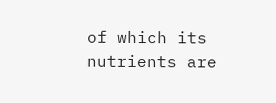of which its nutrients are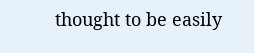thought to be easily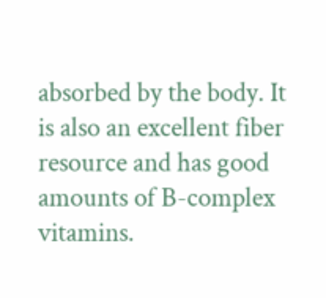absorbed by the body. It is also an excellent fiber resource and has good amounts of B-complex vitamins.